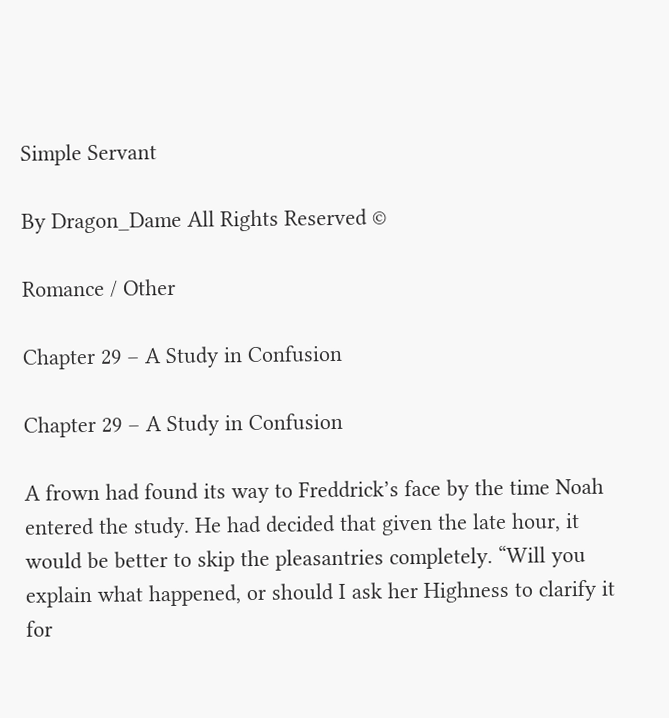Simple Servant

By Dragon_Dame All Rights Reserved ©

Romance / Other

Chapter 29 – A Study in Confusion

Chapter 29 – A Study in Confusion

A frown had found its way to Freddrick’s face by the time Noah entered the study. He had decided that given the late hour, it would be better to skip the pleasantries completely. “Will you explain what happened, or should I ask her Highness to clarify it for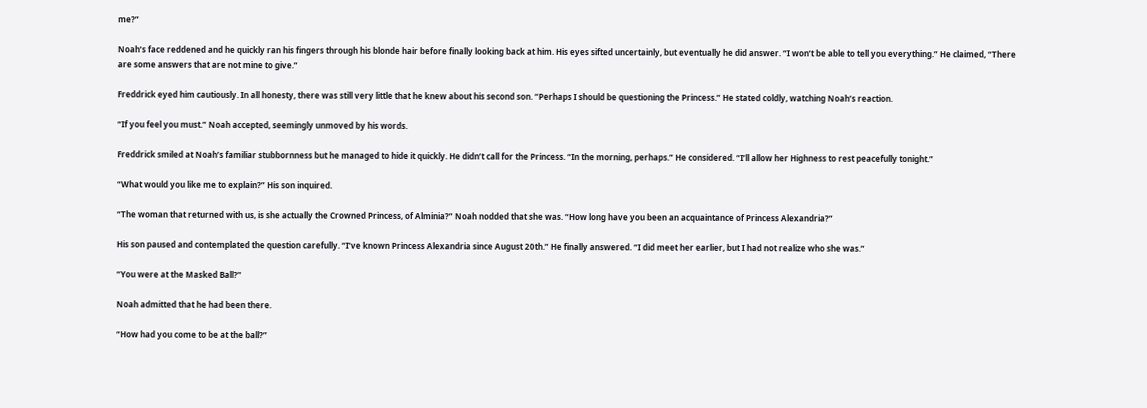me?”

Noah’s face reddened and he quickly ran his fingers through his blonde hair before finally looking back at him. His eyes sifted uncertainly, but eventually he did answer. “I won’t be able to tell you everything.” He claimed, “There are some answers that are not mine to give.”

Freddrick eyed him cautiously. In all honesty, there was still very little that he knew about his second son. “Perhaps I should be questioning the Princess.” He stated coldly, watching Noah’s reaction.

“If you feel you must.” Noah accepted, seemingly unmoved by his words.

Freddrick smiled at Noah’s familiar stubbornness but he managed to hide it quickly. He didn’t call for the Princess. “In the morning, perhaps.” He considered. “I’ll allow her Highness to rest peacefully tonight.”

“What would you like me to explain?” His son inquired.

“The woman that returned with us, is she actually the Crowned Princess, of Alminia?” Noah nodded that she was. “How long have you been an acquaintance of Princess Alexandria?”

His son paused and contemplated the question carefully. “I’ve known Princess Alexandria since August 20th.” He finally answered. “I did meet her earlier, but I had not realize who she was.”

“You were at the Masked Ball?”

Noah admitted that he had been there.

“How had you come to be at the ball?”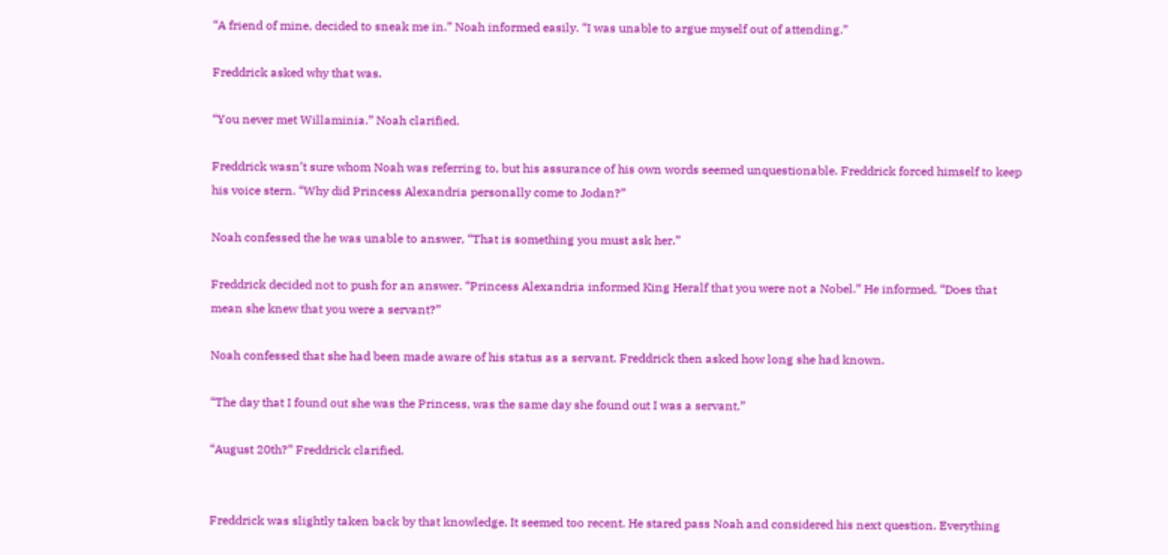“A friend of mine, decided to sneak me in.” Noah informed easily. “I was unable to argue myself out of attending.”

Freddrick asked why that was.

“You never met Willaminia.” Noah clarified.

Freddrick wasn’t sure whom Noah was referring to, but his assurance of his own words seemed unquestionable. Freddrick forced himself to keep his voice stern. “Why did Princess Alexandria personally come to Jodan?”

Noah confessed the he was unable to answer, “That is something you must ask her.”

Freddrick decided not to push for an answer. “Princess Alexandria informed King Heralf that you were not a Nobel.” He informed, “Does that mean she knew that you were a servant?”

Noah confessed that she had been made aware of his status as a servant. Freddrick then asked how long she had known.

“The day that I found out she was the Princess, was the same day she found out I was a servant.”

“August 20th?” Freddrick clarified.


Freddrick was slightly taken back by that knowledge. It seemed too recent. He stared pass Noah and considered his next question. Everything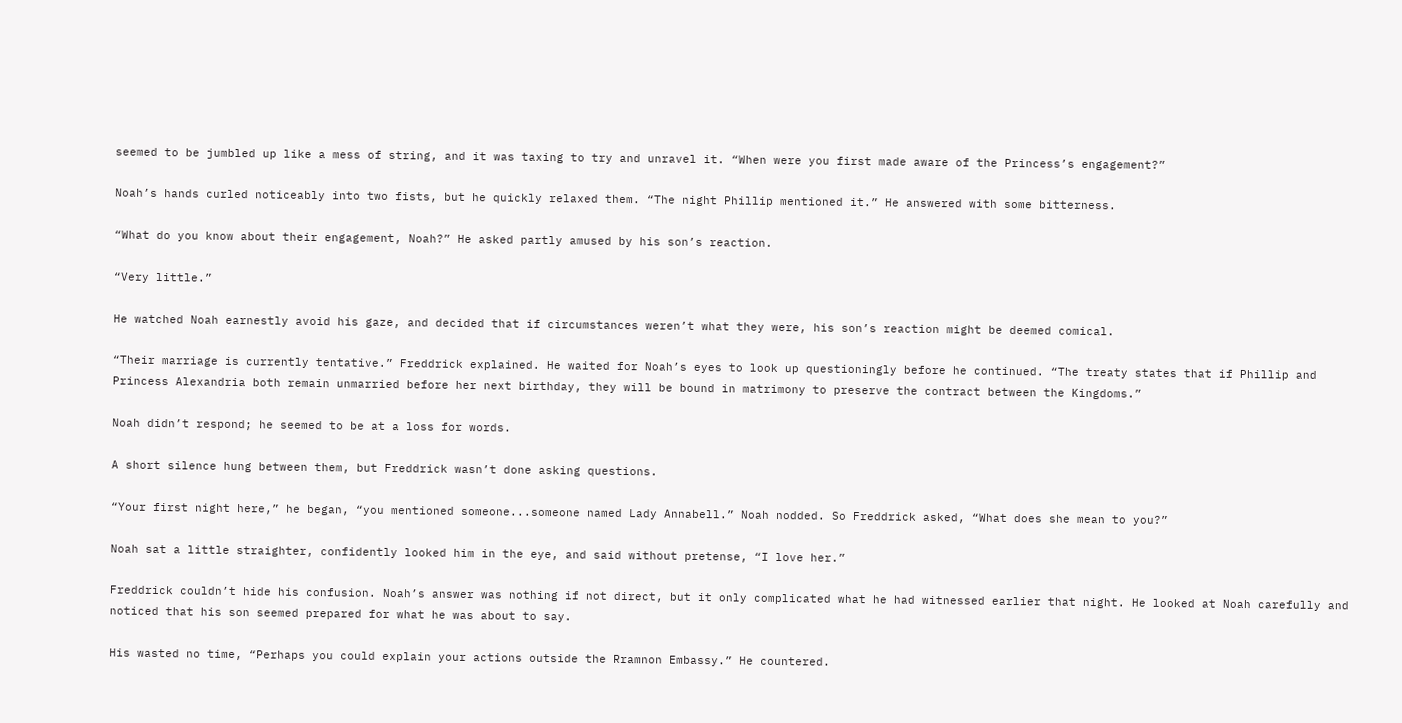seemed to be jumbled up like a mess of string, and it was taxing to try and unravel it. “When were you first made aware of the Princess’s engagement?”

Noah’s hands curled noticeably into two fists, but he quickly relaxed them. “The night Phillip mentioned it.” He answered with some bitterness.

“What do you know about their engagement, Noah?” He asked partly amused by his son’s reaction.

“Very little.”

He watched Noah earnestly avoid his gaze, and decided that if circumstances weren’t what they were, his son’s reaction might be deemed comical.

“Their marriage is currently tentative.” Freddrick explained. He waited for Noah’s eyes to look up questioningly before he continued. “The treaty states that if Phillip and Princess Alexandria both remain unmarried before her next birthday, they will be bound in matrimony to preserve the contract between the Kingdoms.”

Noah didn’t respond; he seemed to be at a loss for words.

A short silence hung between them, but Freddrick wasn’t done asking questions.

“Your first night here,” he began, “you mentioned someone...someone named Lady Annabell.” Noah nodded. So Freddrick asked, “What does she mean to you?”

Noah sat a little straighter, confidently looked him in the eye, and said without pretense, “I love her.”

Freddrick couldn’t hide his confusion. Noah’s answer was nothing if not direct, but it only complicated what he had witnessed earlier that night. He looked at Noah carefully and noticed that his son seemed prepared for what he was about to say.

His wasted no time, “Perhaps you could explain your actions outside the Rramnon Embassy.” He countered.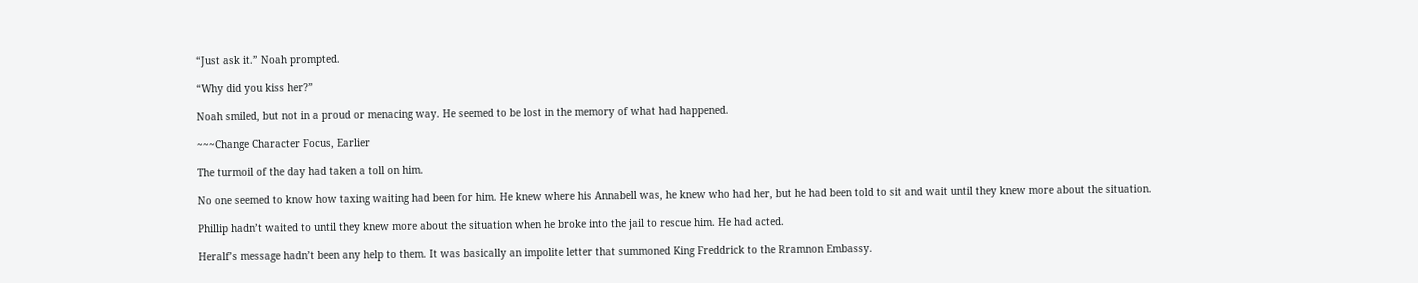“Just ask it.” Noah prompted.

“Why did you kiss her?”

Noah smiled, but not in a proud or menacing way. He seemed to be lost in the memory of what had happened.

~~~Change Character Focus, Earlier

The turmoil of the day had taken a toll on him.

No one seemed to know how taxing waiting had been for him. He knew where his Annabell was, he knew who had her, but he had been told to sit and wait until they knew more about the situation.

Phillip hadn’t waited to until they knew more about the situation when he broke into the jail to rescue him. He had acted.

Heralf’s message hadn’t been any help to them. It was basically an impolite letter that summoned King Freddrick to the Rramnon Embassy.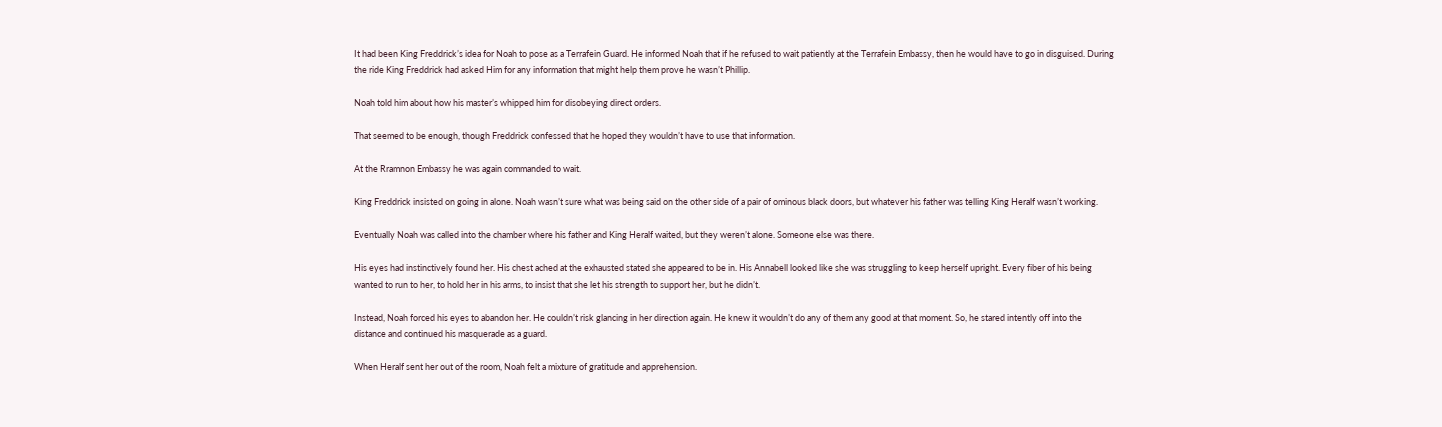It had been King Freddrick’s idea for Noah to pose as a Terrafein Guard. He informed Noah that if he refused to wait patiently at the Terrafein Embassy, then he would have to go in disguised. During the ride King Freddrick had asked Him for any information that might help them prove he wasn’t Phillip.

Noah told him about how his master’s whipped him for disobeying direct orders.

That seemed to be enough, though Freddrick confessed that he hoped they wouldn’t have to use that information.

At the Rramnon Embassy he was again commanded to wait.

King Freddrick insisted on going in alone. Noah wasn’t sure what was being said on the other side of a pair of ominous black doors, but whatever his father was telling King Heralf wasn’t working.

Eventually Noah was called into the chamber where his father and King Heralf waited, but they weren’t alone. Someone else was there.

His eyes had instinctively found her. His chest ached at the exhausted stated she appeared to be in. His Annabell looked like she was struggling to keep herself upright. Every fiber of his being wanted to run to her, to hold her in his arms, to insist that she let his strength to support her, but he didn’t.

Instead, Noah forced his eyes to abandon her. He couldn’t risk glancing in her direction again. He knew it wouldn’t do any of them any good at that moment. So, he stared intently off into the distance and continued his masquerade as a guard.

When Heralf sent her out of the room, Noah felt a mixture of gratitude and apprehension.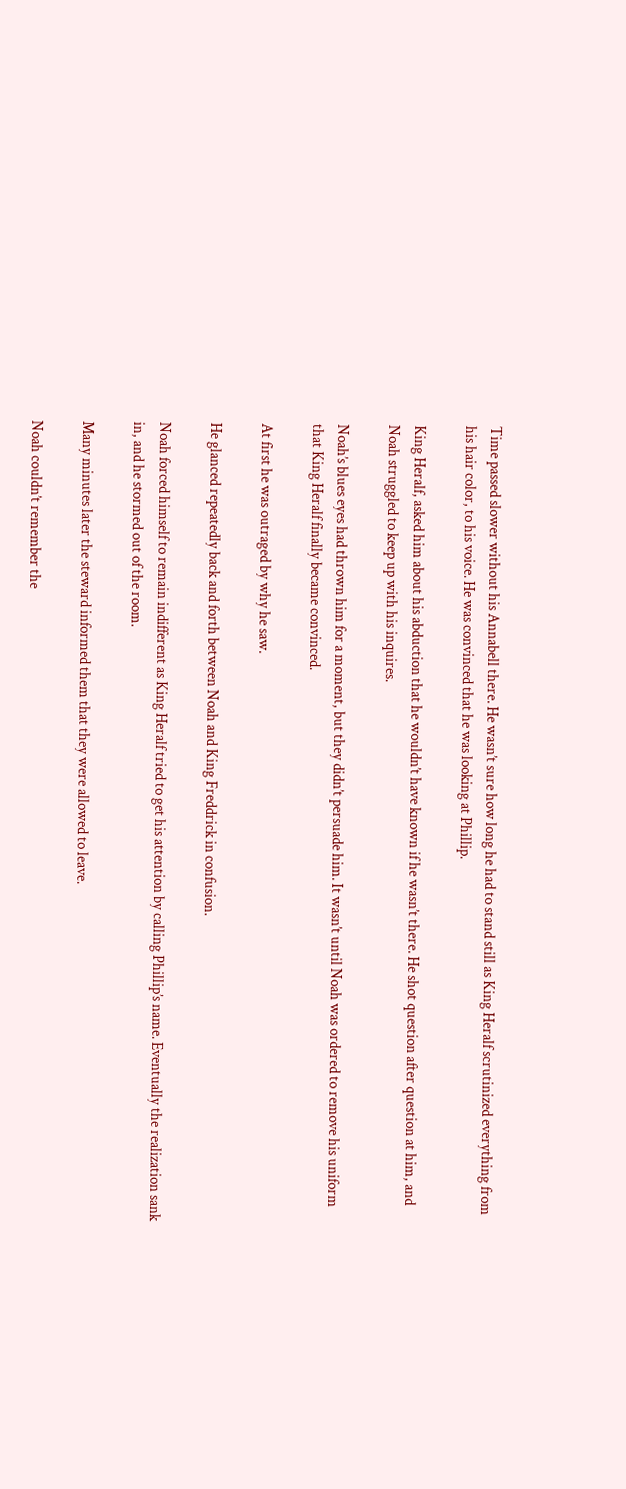Time passed slower without his Annabell there. He wasn’t sure how long he had to stand still as King Heralf scrutinized everything from his hair color, to his voice. He was convinced that he was looking at Phillip.

King Heralf, asked him about his abduction that he wouldn’t have known if he wasn’t there. He shot question after question at him, and Noah struggled to keep up with his inquires.

Noah’s blues eyes had thrown him for a moment, but they didn’t persuade him. It wasn’t until Noah was ordered to remove his uniform that King Heralf finally became convinced.

At first he was outraged by why he saw.

He glanced repeatedly back and forth between Noah and King Freddrick in confusion.

Noah forced himself to remain indifferent as King Heralf tried to get his attention by calling Phillip’s name. Eventually the realization sank in, and he stormed out of the room.

Many minutes later the steward informed them that they were allowed to leave.

Noah couldn’t remember the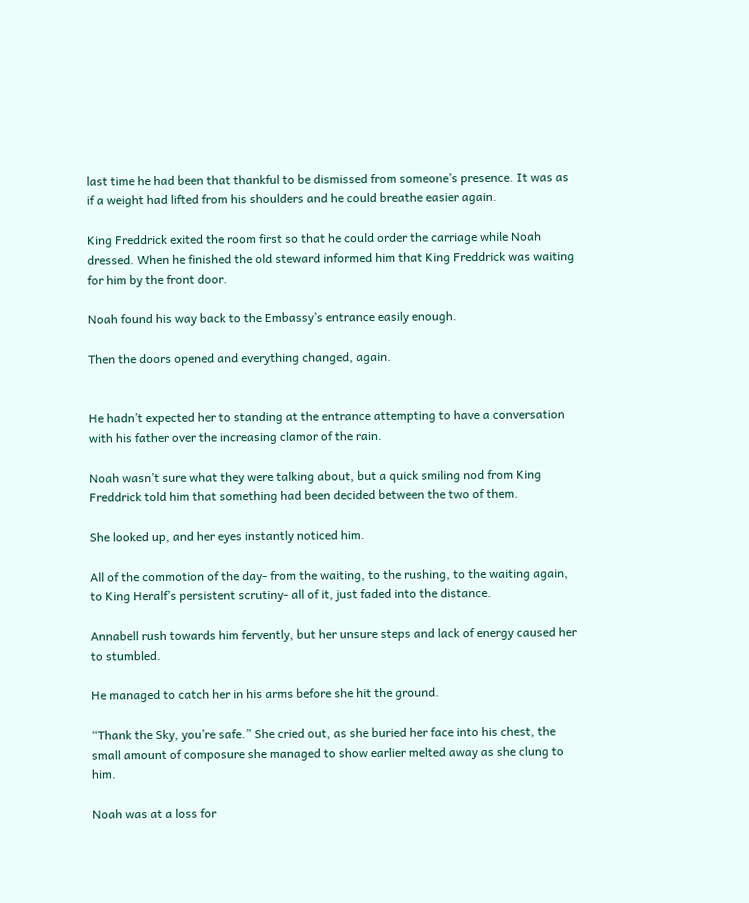last time he had been that thankful to be dismissed from someone’s presence. It was as if a weight had lifted from his shoulders and he could breathe easier again.

King Freddrick exited the room first so that he could order the carriage while Noah dressed. When he finished the old steward informed him that King Freddrick was waiting for him by the front door.

Noah found his way back to the Embassy’s entrance easily enough.

Then the doors opened and everything changed, again.


He hadn’t expected her to standing at the entrance attempting to have a conversation with his father over the increasing clamor of the rain.

Noah wasn’t sure what they were talking about, but a quick smiling nod from King Freddrick told him that something had been decided between the two of them.

She looked up, and her eyes instantly noticed him.

All of the commotion of the day- from the waiting, to the rushing, to the waiting again, to King Heralf’s persistent scrutiny- all of it, just faded into the distance.

Annabell rush towards him fervently, but her unsure steps and lack of energy caused her to stumbled.

He managed to catch her in his arms before she hit the ground.

“Thank the Sky, you’re safe.” She cried out, as she buried her face into his chest, the small amount of composure she managed to show earlier melted away as she clung to him.

Noah was at a loss for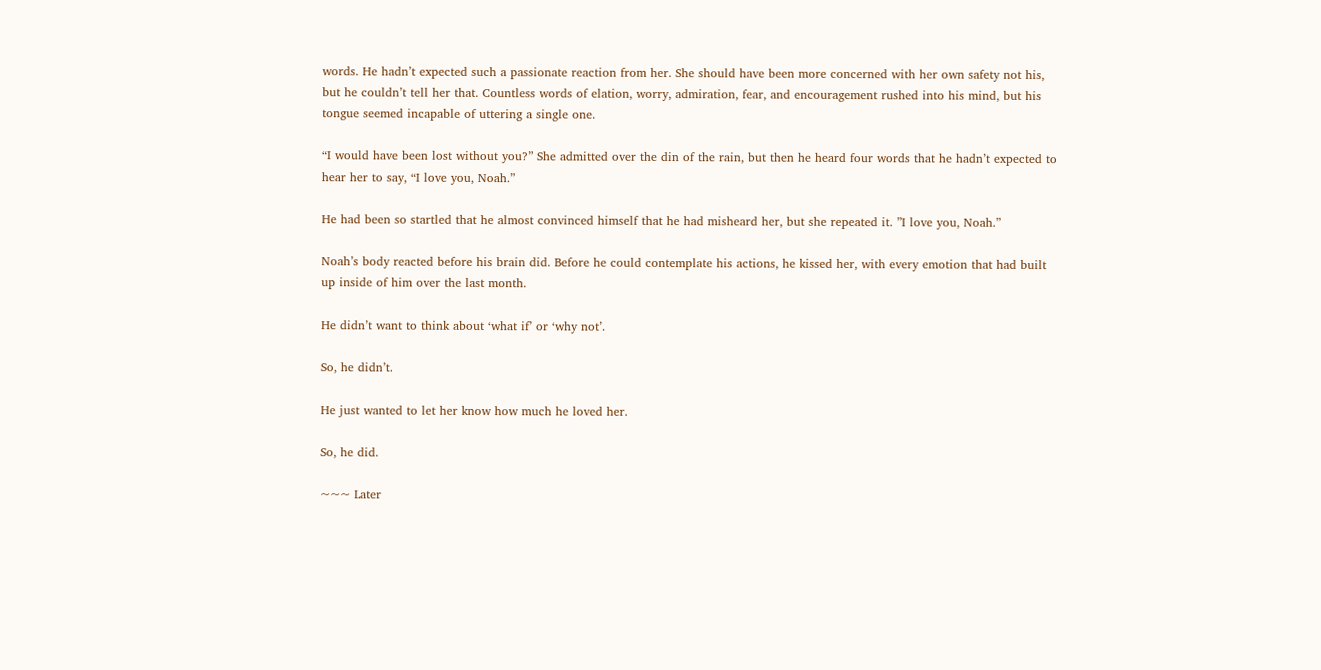words. He hadn’t expected such a passionate reaction from her. She should have been more concerned with her own safety not his, but he couldn’t tell her that. Countless words of elation, worry, admiration, fear, and encouragement rushed into his mind, but his tongue seemed incapable of uttering a single one.

“I would have been lost without you?” She admitted over the din of the rain, but then he heard four words that he hadn’t expected to hear her to say, “I love you, Noah.”

He had been so startled that he almost convinced himself that he had misheard her, but she repeated it. ”I love you, Noah.”

Noah’s body reacted before his brain did. Before he could contemplate his actions, he kissed her, with every emotion that had built up inside of him over the last month.

He didn’t want to think about ‘what if’ or ‘why not’.

So, he didn’t.

He just wanted to let her know how much he loved her.

So, he did.

~~~ Later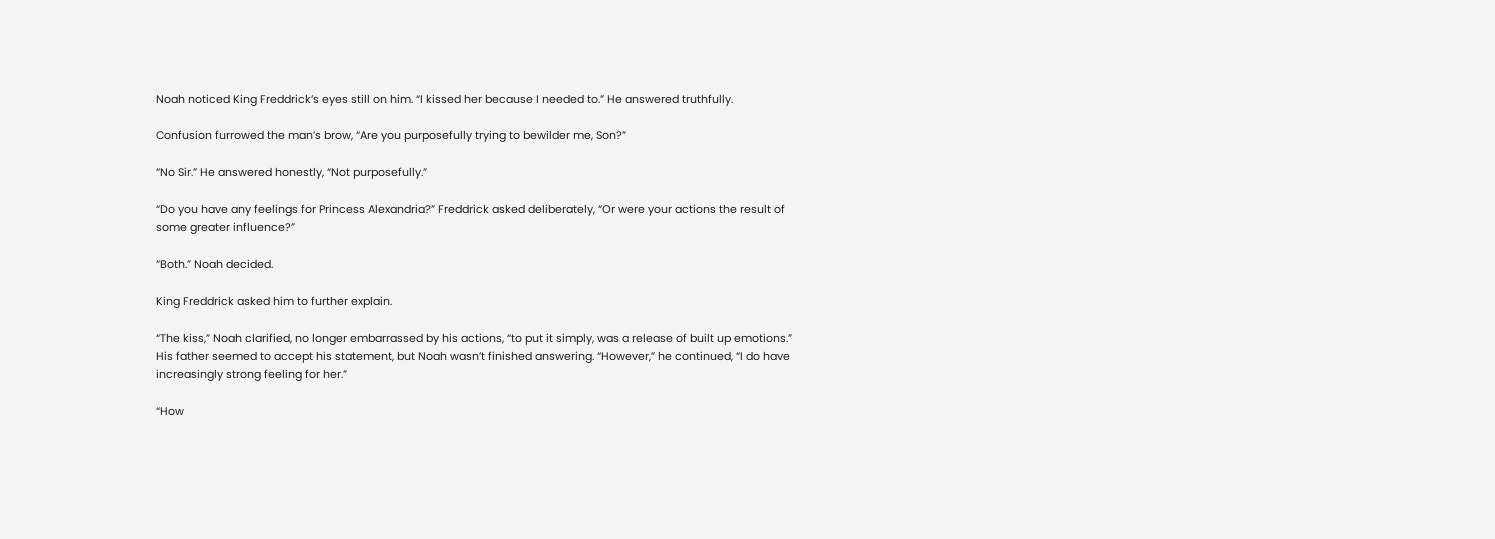Noah noticed King Freddrick’s eyes still on him. “I kissed her because I needed to.” He answered truthfully.

Confusion furrowed the man’s brow, “Are you purposefully trying to bewilder me, Son?”

“No Sir.” He answered honestly, “Not purposefully.”

“Do you have any feelings for Princess Alexandria?” Freddrick asked deliberately, “Or were your actions the result of some greater influence?”

“Both.” Noah decided.

King Freddrick asked him to further explain.

“The kiss,” Noah clarified, no longer embarrassed by his actions, “to put it simply, was a release of built up emotions.” His father seemed to accept his statement, but Noah wasn’t finished answering. “However,” he continued, “I do have increasingly strong feeling for her.”

“How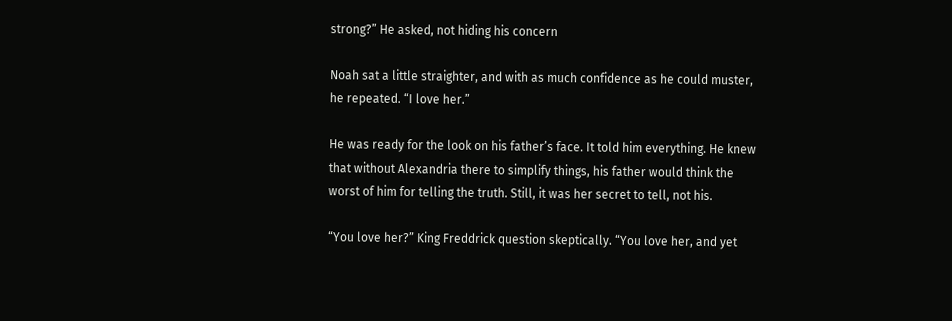strong?” He asked, not hiding his concern

Noah sat a little straighter, and with as much confidence as he could muster, he repeated. “I love her.”

He was ready for the look on his father’s face. It told him everything. He knew that without Alexandria there to simplify things, his father would think the worst of him for telling the truth. Still, it was her secret to tell, not his.

“You love her?” King Freddrick question skeptically. “You love her, and yet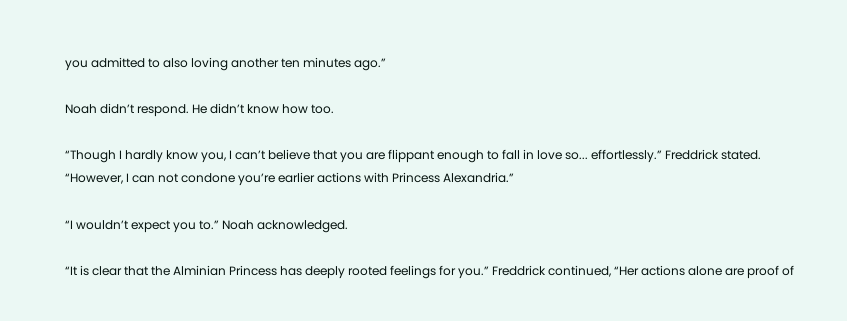you admitted to also loving another ten minutes ago.”

Noah didn’t respond. He didn’t know how too.

“Though I hardly know you, I can’t believe that you are flippant enough to fall in love so... effortlessly.” Freddrick stated. “However, I can not condone you’re earlier actions with Princess Alexandria.”

“I wouldn’t expect you to.” Noah acknowledged.

“It is clear that the Alminian Princess has deeply rooted feelings for you.” Freddrick continued, “Her actions alone are proof of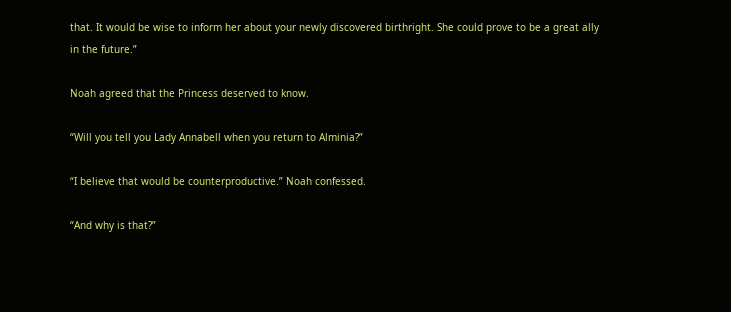that. It would be wise to inform her about your newly discovered birthright. She could prove to be a great ally in the future.”

Noah agreed that the Princess deserved to know.

“Will you tell you Lady Annabell when you return to Alminia?”

“I believe that would be counterproductive.” Noah confessed.

“And why is that?”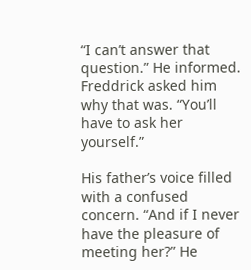“I can’t answer that question.” He informed. Freddrick asked him why that was. “You’ll have to ask her yourself.”

His father’s voice filled with a confused concern. “And if I never have the pleasure of meeting her?” He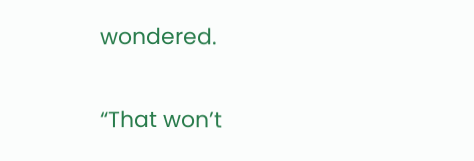wondered.

“That won’t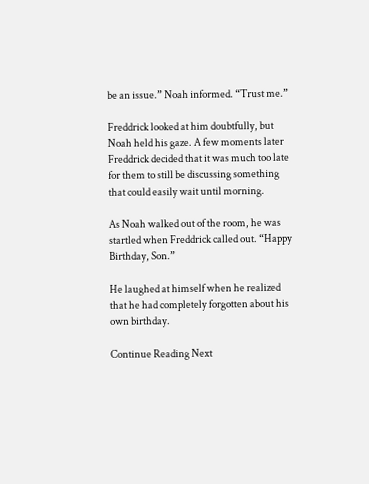be an issue.” Noah informed. “Trust me.”

Freddrick looked at him doubtfully, but Noah held his gaze. A few moments later Freddrick decided that it was much too late for them to still be discussing something that could easily wait until morning.

As Noah walked out of the room, he was startled when Freddrick called out. “Happy Birthday, Son.”

He laughed at himself when he realized that he had completely forgotten about his own birthday.

Continue Reading Next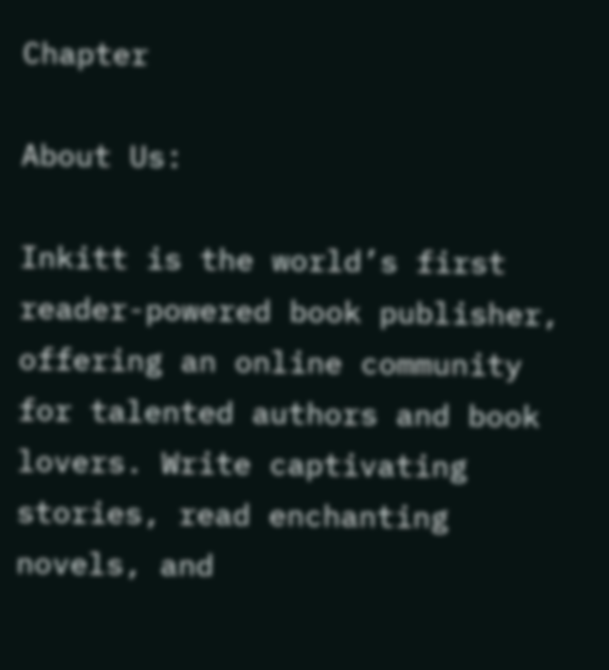Chapter

About Us:

Inkitt is the world’s first reader-powered book publisher, offering an online community for talented authors and book lovers. Write captivating stories, read enchanting novels, and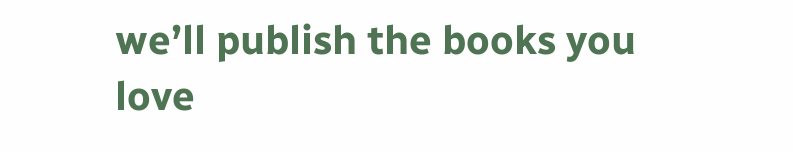we’ll publish the books you love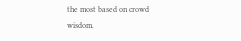the most based on crowd wisdom.